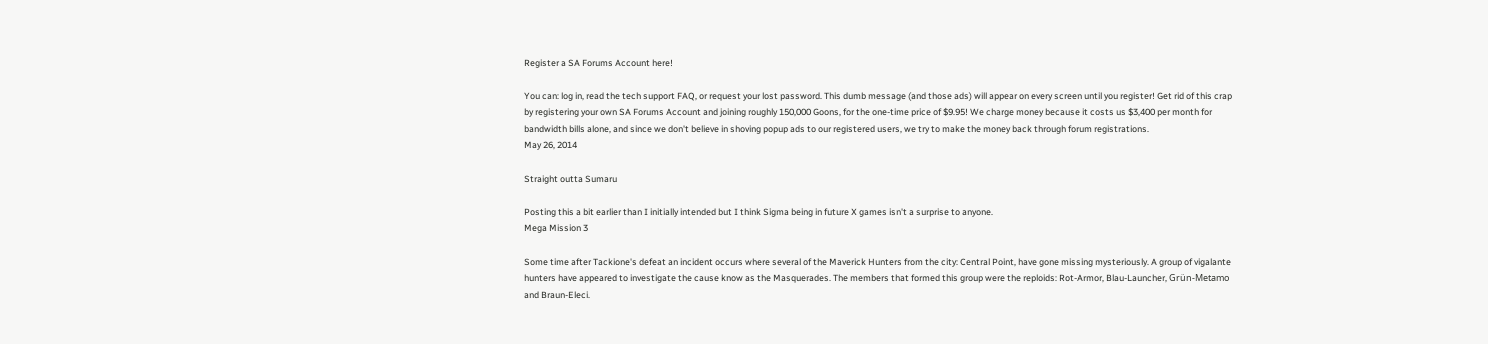Register a SA Forums Account here!

You can: log in, read the tech support FAQ, or request your lost password. This dumb message (and those ads) will appear on every screen until you register! Get rid of this crap by registering your own SA Forums Account and joining roughly 150,000 Goons, for the one-time price of $9.95! We charge money because it costs us $3,400 per month for bandwidth bills alone, and since we don't believe in shoving popup ads to our registered users, we try to make the money back through forum registrations.
May 26, 2014

Straight outta Sumaru

Posting this a bit earlier than I initially intended but I think Sigma being in future X games isn't a surprise to anyone.
Mega Mission 3

Some time after Tackione's defeat an incident occurs where several of the Maverick Hunters from the city: Central Point, have gone missing mysteriously. A group of vigalante hunters have appeared to investigate the cause know as the Masquerades. The members that formed this group were the reploids: Rot-Armor, Blau-Launcher, Grün-Metamo and Braun-Eleci.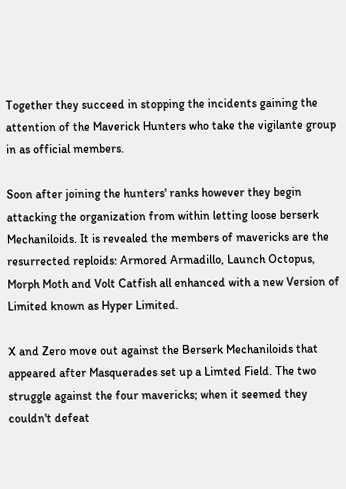Together they succeed in stopping the incidents gaining the attention of the Maverick Hunters who take the vigilante group in as official members.

Soon after joining the hunters' ranks however they begin attacking the organization from within letting loose berserk Mechaniloids. It is revealed the members of mavericks are the resurrected reploids: Armored Armadillo, Launch Octopus, Morph Moth and Volt Catfish all enhanced with a new Version of Limited known as Hyper Limited.

X and Zero move out against the Berserk Mechaniloids that appeared after Masquerades set up a Limted Field. The two struggle against the four mavericks; when it seemed they couldn't defeat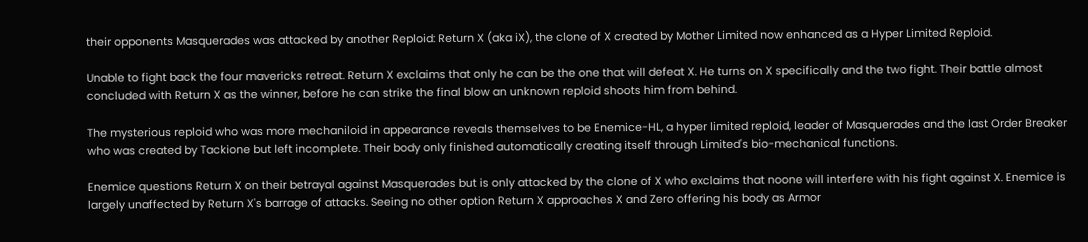their opponents Masquerades was attacked by another Reploid: Return X (aka iX), the clone of X created by Mother Limited now enhanced as a Hyper Limited Reploid.

Unable to fight back the four mavericks retreat. Return X exclaims that only he can be the one that will defeat X. He turns on X specifically and the two fight. Their battle almost concluded with Return X as the winner, before he can strike the final blow an unknown reploid shoots him from behind.

The mysterious reploid who was more mechaniloid in appearance reveals themselves to be Enemice-HL, a hyper limited reploid, leader of Masquerades and the last Order Breaker who was created by Tackione but left incomplete. Their body only finished automatically creating itself through Limited's bio-mechanical functions.

Enemice questions Return X on their betrayal against Masquerades but is only attacked by the clone of X who exclaims that noone will interfere with his fight against X. Enemice is largely unaffected by Return X's barrage of attacks. Seeing no other option Return X approaches X and Zero offering his body as Armor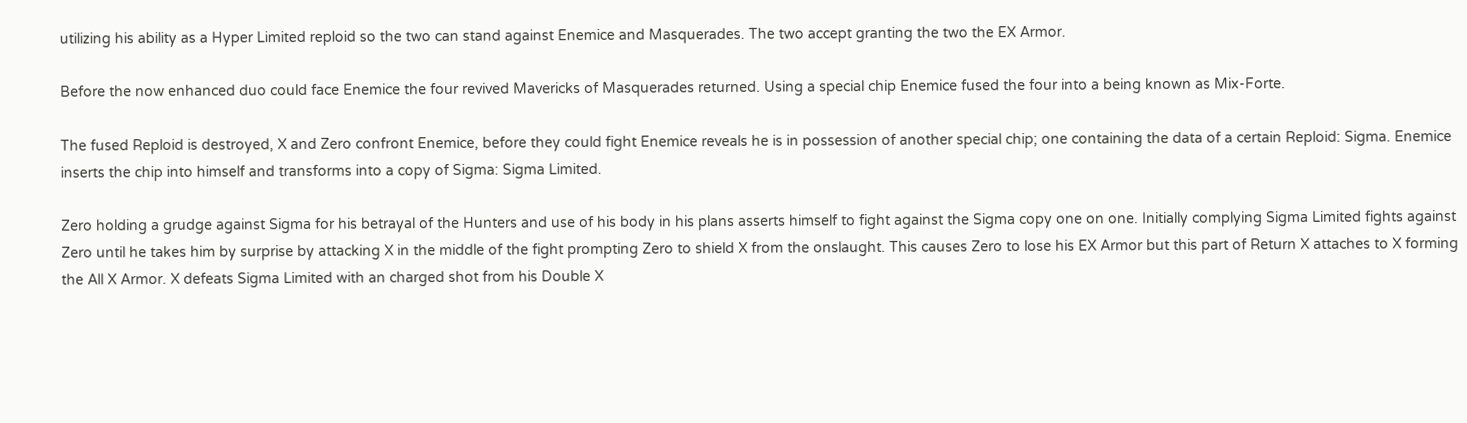utilizing his ability as a Hyper Limited reploid so the two can stand against Enemice and Masquerades. The two accept granting the two the EX Armor.

Before the now enhanced duo could face Enemice the four revived Mavericks of Masquerades returned. Using a special chip Enemice fused the four into a being known as Mix-Forte.

The fused Reploid is destroyed, X and Zero confront Enemice, before they could fight Enemice reveals he is in possession of another special chip; one containing the data of a certain Reploid: Sigma. Enemice inserts the chip into himself and transforms into a copy of Sigma: Sigma Limited.

Zero holding a grudge against Sigma for his betrayal of the Hunters and use of his body in his plans asserts himself to fight against the Sigma copy one on one. Initially complying Sigma Limited fights against Zero until he takes him by surprise by attacking X in the middle of the fight prompting Zero to shield X from the onslaught. This causes Zero to lose his EX Armor but this part of Return X attaches to X forming the All X Armor. X defeats Sigma Limited with an charged shot from his Double X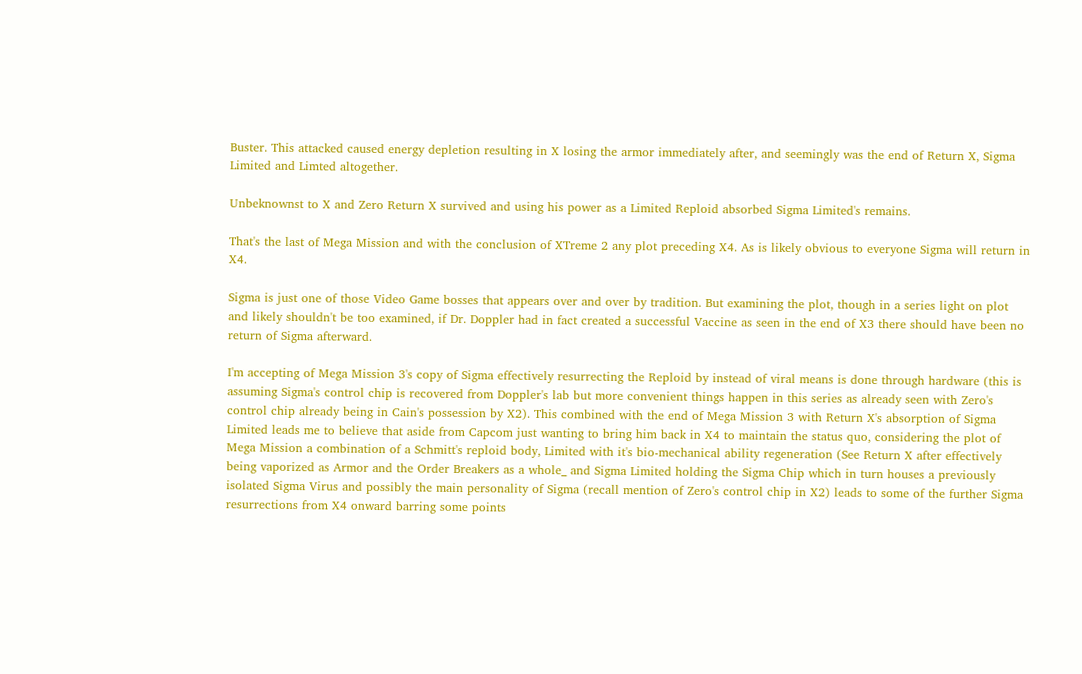Buster. This attacked caused energy depletion resulting in X losing the armor immediately after, and seemingly was the end of Return X, Sigma Limited and Limted altogether.

Unbeknownst to X and Zero Return X survived and using his power as a Limited Reploid absorbed Sigma Limited's remains.

That's the last of Mega Mission and with the conclusion of XTreme 2 any plot preceding X4. As is likely obvious to everyone Sigma will return in X4.

Sigma is just one of those Video Game bosses that appears over and over by tradition. But examining the plot, though in a series light on plot and likely shouldn't be too examined, if Dr. Doppler had in fact created a successful Vaccine as seen in the end of X3 there should have been no return of Sigma afterward.

I'm accepting of Mega Mission 3's copy of Sigma effectively resurrecting the Reploid by instead of viral means is done through hardware (this is assuming Sigma's control chip is recovered from Doppler's lab but more convenient things happen in this series as already seen with Zero's control chip already being in Cain's possession by X2). This combined with the end of Mega Mission 3 with Return X's absorption of Sigma Limited leads me to believe that aside from Capcom just wanting to bring him back in X4 to maintain the status quo, considering the plot of Mega Mission a combination of a Schmitt's reploid body, Limited with it's bio-mechanical ability regeneration (See Return X after effectively being vaporized as Armor and the Order Breakers as a whole_ and Sigma Limited holding the Sigma Chip which in turn houses a previously isolated Sigma Virus and possibly the main personality of Sigma (recall mention of Zero's control chip in X2) leads to some of the further Sigma resurrections from X4 onward barring some points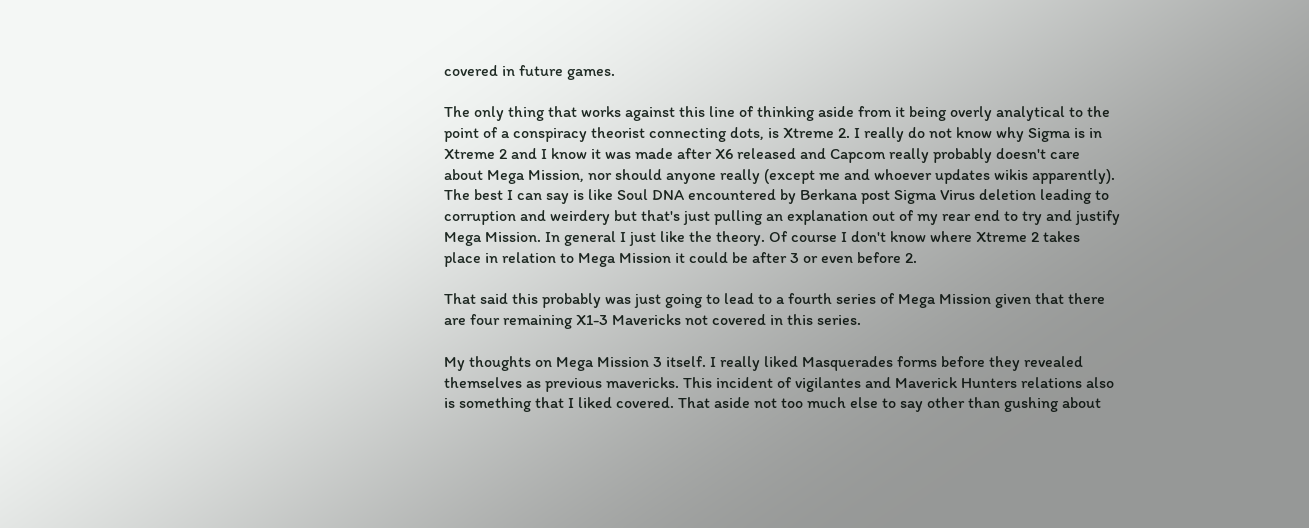covered in future games.

The only thing that works against this line of thinking aside from it being overly analytical to the point of a conspiracy theorist connecting dots, is Xtreme 2. I really do not know why Sigma is in Xtreme 2 and I know it was made after X6 released and Capcom really probably doesn't care about Mega Mission, nor should anyone really (except me and whoever updates wikis apparently). The best I can say is like Soul DNA encountered by Berkana post Sigma Virus deletion leading to corruption and weirdery but that's just pulling an explanation out of my rear end to try and justify Mega Mission. In general I just like the theory. Of course I don't know where Xtreme 2 takes place in relation to Mega Mission it could be after 3 or even before 2.

That said this probably was just going to lead to a fourth series of Mega Mission given that there are four remaining X1-3 Mavericks not covered in this series.

My thoughts on Mega Mission 3 itself. I really liked Masquerades forms before they revealed themselves as previous mavericks. This incident of vigilantes and Maverick Hunters relations also is something that I liked covered. That aside not too much else to say other than gushing about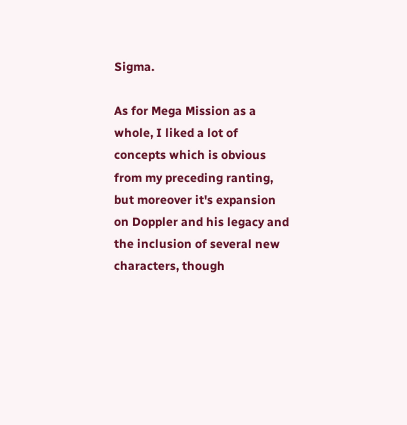Sigma.

As for Mega Mission as a whole, I liked a lot of concepts which is obvious from my preceding ranting, but moreover it's expansion on Doppler and his legacy and the inclusion of several new characters, though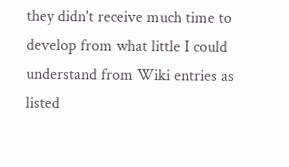they didn't receive much time to develop from what little I could understand from Wiki entries as listed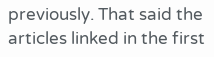previously. That said the articles linked in the first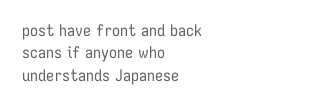post have front and back scans if anyone who understands Japanese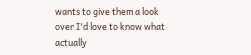wants to give them a look over I'd love to know what actually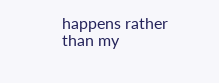happens rather than my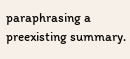paraphrasing a preexisting summary.